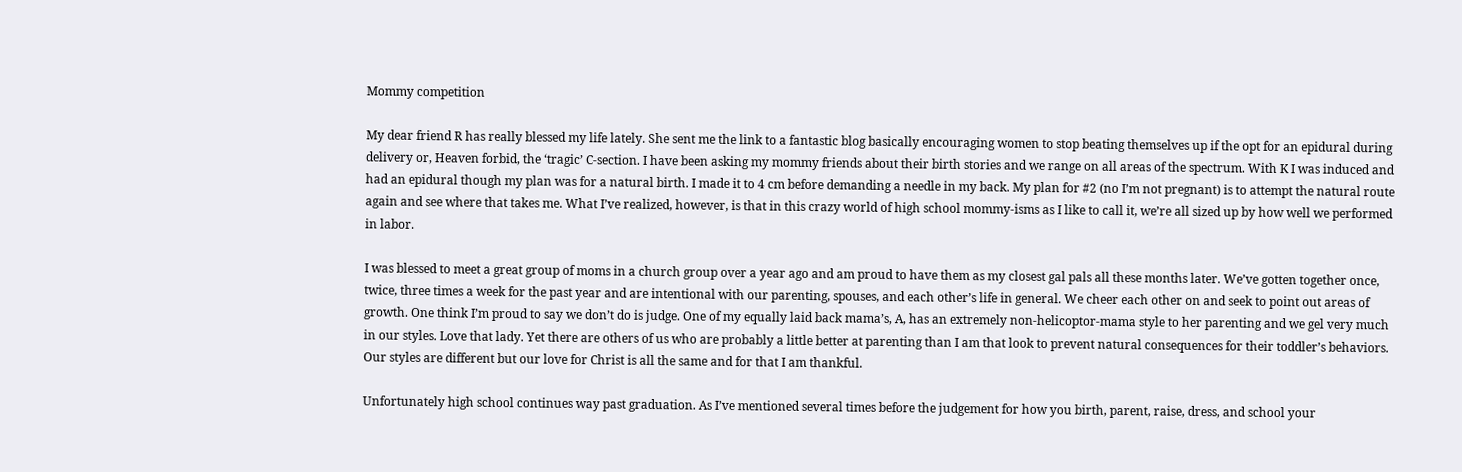Mommy competition

My dear friend R has really blessed my life lately. She sent me the link to a fantastic blog basically encouraging women to stop beating themselves up if the opt for an epidural during delivery or, Heaven forbid, the ‘tragic’ C-section. I have been asking my mommy friends about their birth stories and we range on all areas of the spectrum. With K I was induced and had an epidural though my plan was for a natural birth. I made it to 4 cm before demanding a needle in my back. My plan for #2 (no I’m not pregnant) is to attempt the natural route again and see where that takes me. What I’ve realized, however, is that in this crazy world of high school mommy-isms as I like to call it, we’re all sized up by how well we performed in labor.

I was blessed to meet a great group of moms in a church group over a year ago and am proud to have them as my closest gal pals all these months later. We’ve gotten together once, twice, three times a week for the past year and are intentional with our parenting, spouses, and each other’s life in general. We cheer each other on and seek to point out areas of growth. One think I’m proud to say we don’t do is judge. One of my equally laid back mama’s, A, has an extremely non-helicoptor-mama style to her parenting and we gel very much in our styles. Love that lady. Yet there are others of us who are probably a little better at parenting than I am that look to prevent natural consequences for their toddler’s behaviors. Our styles are different but our love for Christ is all the same and for that I am thankful.

Unfortunately high school continues way past graduation. As I’ve mentioned several times before the judgement for how you birth, parent, raise, dress, and school your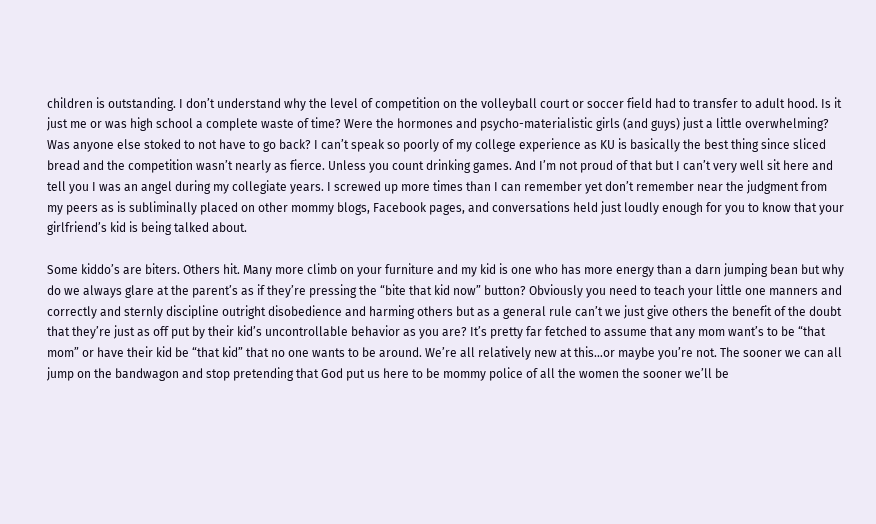children is outstanding. I don’t understand why the level of competition on the volleyball court or soccer field had to transfer to adult hood. Is it just me or was high school a complete waste of time? Were the hormones and psycho-materialistic girls (and guys) just a little overwhelming? Was anyone else stoked to not have to go back? I can’t speak so poorly of my college experience as KU is basically the best thing since sliced bread and the competition wasn’t nearly as fierce. Unless you count drinking games. And I’m not proud of that but I can’t very well sit here and tell you I was an angel during my collegiate years. I screwed up more times than I can remember yet don’t remember near the judgment from my peers as is subliminally placed on other mommy blogs, Facebook pages, and conversations held just loudly enough for you to know that your girlfriend’s kid is being talked about.

Some kiddo’s are biters. Others hit. Many more climb on your furniture and my kid is one who has more energy than a darn jumping bean but why do we always glare at the parent’s as if they’re pressing the “bite that kid now” button? Obviously you need to teach your little one manners and correctly and sternly discipline outright disobedience and harming others but as a general rule can’t we just give others the benefit of the doubt that they’re just as off put by their kid’s uncontrollable behavior as you are? It’s pretty far fetched to assume that any mom want’s to be “that mom” or have their kid be “that kid” that no one wants to be around. We’re all relatively new at this…or maybe you’re not. The sooner we can all jump on the bandwagon and stop pretending that God put us here to be mommy police of all the women the sooner we’ll be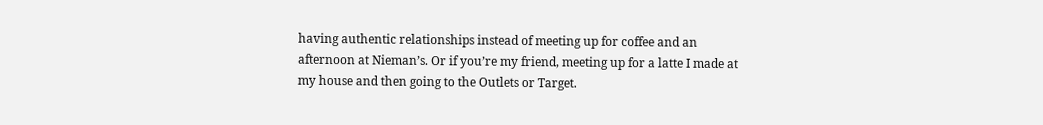having authentic relationships instead of meeting up for coffee and an afternoon at Nieman’s. Or if you’re my friend, meeting up for a latte I made at my house and then going to the Outlets or Target.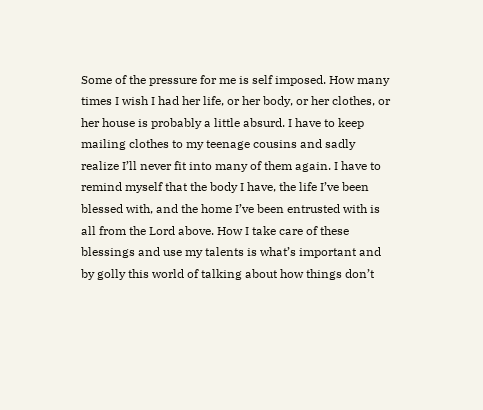Some of the pressure for me is self imposed. How many times I wish I had her life, or her body, or her clothes, or her house is probably a little absurd. I have to keep mailing clothes to my teenage cousins and sadly realize I’ll never fit into many of them again. I have to remind myself that the body I have, the life I’ve been blessed with, and the home I’ve been entrusted with is all from the Lord above. How I take care of these blessings and use my talents is what’s important and by golly this world of talking about how things don’t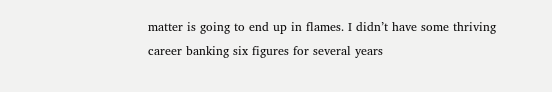matter is going to end up in flames. I didn’t have some thriving career banking six figures for several years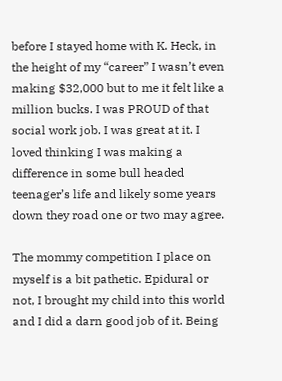before I stayed home with K. Heck, in the height of my “career” I wasn’t even making $32,000 but to me it felt like a million bucks. I was PROUD of that social work job. I was great at it. I loved thinking I was making a difference in some bull headed teenager’s life and likely some years down they road one or two may agree.

The mommy competition I place on myself is a bit pathetic. Epidural or not, I brought my child into this world  and I did a darn good job of it. Being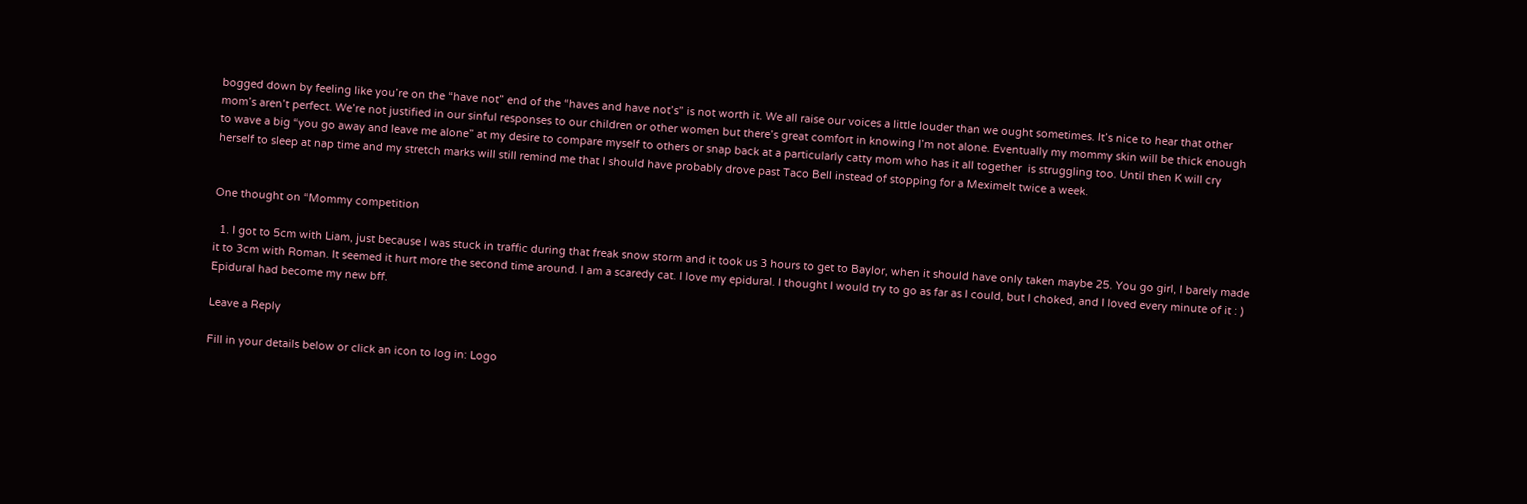bogged down by feeling like you’re on the “have not” end of the “haves and have not’s” is not worth it. We all raise our voices a little louder than we ought sometimes. It’s nice to hear that other mom’s aren’t perfect. We’re not justified in our sinful responses to our children or other women but there’s great comfort in knowing I’m not alone. Eventually my mommy skin will be thick enough to wave a big “you go away and leave me alone” at my desire to compare myself to others or snap back at a particularly catty mom who has it all together  is struggling too. Until then K will cry herself to sleep at nap time and my stretch marks will still remind me that I should have probably drove past Taco Bell instead of stopping for a Meximelt twice a week.


One thought on “Mommy competition

  1. I got to 5cm with Liam, just because I was stuck in traffic during that freak snow storm and it took us 3 hours to get to Baylor, when it should have only taken maybe 25. You go girl, I barely made it to 3cm with Roman. It seemed it hurt more the second time around. I am a scaredy cat. I love my epidural. I thought I would try to go as far as I could, but I choked, and I loved every minute of it : ) Epidural had become my new bff.

Leave a Reply

Fill in your details below or click an icon to log in: Logo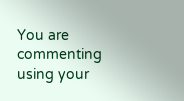You are commenting using your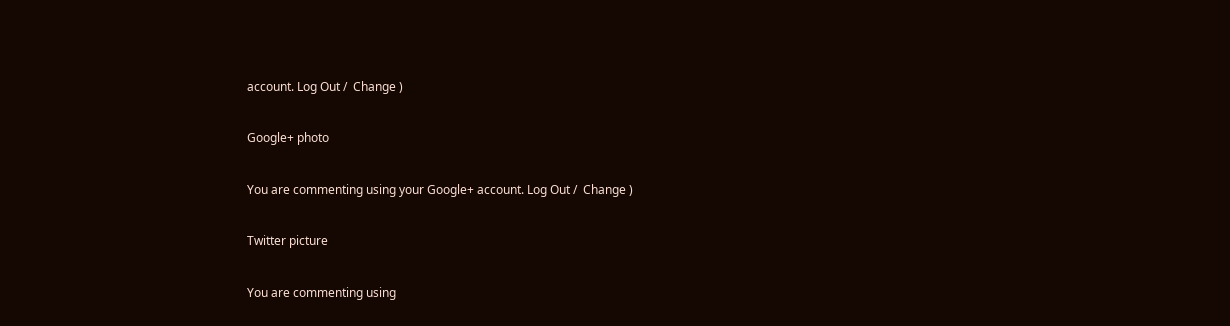account. Log Out /  Change )

Google+ photo

You are commenting using your Google+ account. Log Out /  Change )

Twitter picture

You are commenting using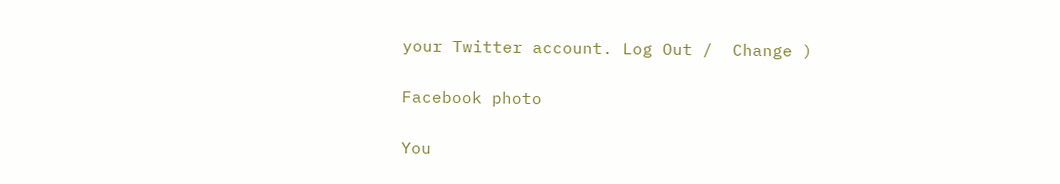your Twitter account. Log Out /  Change )

Facebook photo

You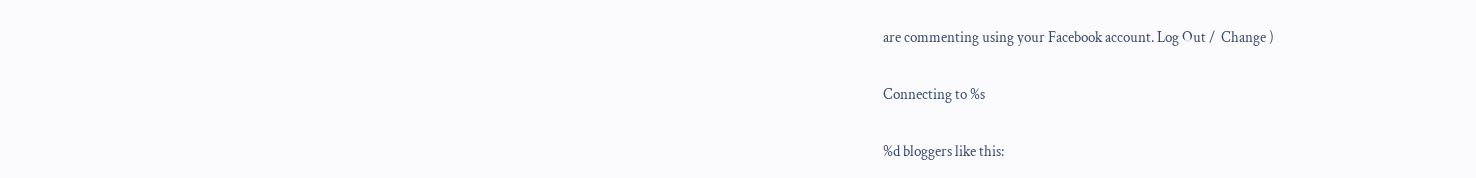are commenting using your Facebook account. Log Out /  Change )

Connecting to %s

%d bloggers like this: